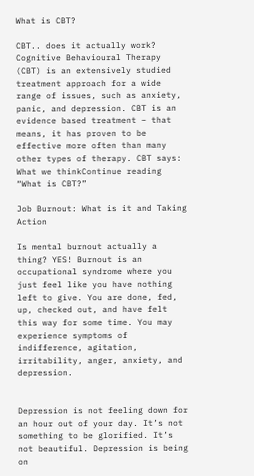What is CBT?

CBT.. does it actually work? Cognitive Behavioural Therapy (CBT) is an extensively studied treatment approach for a wide range of issues, such as anxiety, panic, and depression. CBT is an evidence based treatment – that means, it has proven to be effective more often than many other types of therapy. CBT says: What we thinkContinue reading “What is CBT?”

Job Burnout: What is it and Taking Action

Is mental burnout actually a thing? YES! Burnout is an occupational syndrome where you just feel like you have nothing left to give. You are done, fed, up, checked out, and have felt this way for some time. You may experience symptoms of indifference, agitation, irritability, anger, anxiety, and depression.


Depression is not feeling down for an hour out of your day. It’s not something to be glorified. It’s not beautiful. Depression is being on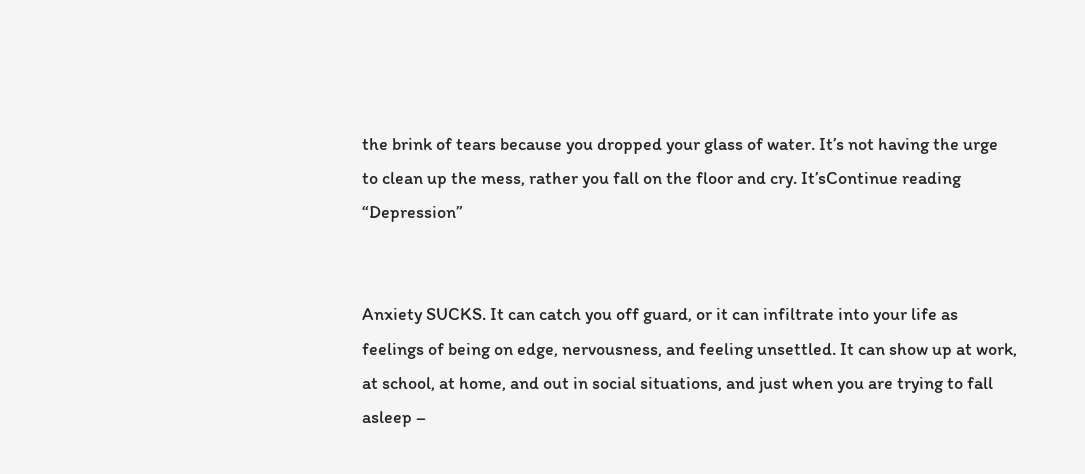the brink of tears because you dropped your glass of water. It’s not having the urge to clean up the mess, rather you fall on the floor and cry. It’sContinue reading “Depression”


Anxiety SUCKS. It can catch you off guard, or it can infiltrate into your life as feelings of being on edge, nervousness, and feeling unsettled. It can show up at work, at school, at home, and out in social situations, and just when you are trying to fall asleep –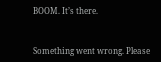BOOM. It’s there.


Something went wrong. Please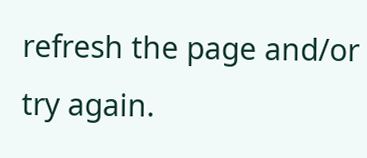refresh the page and/or try again.